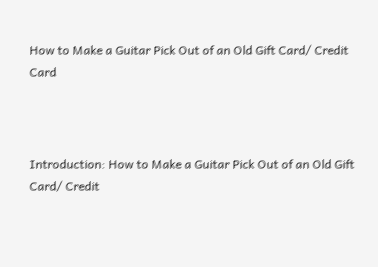How to Make a Guitar Pick Out of an Old Gift Card/ Credit Card



Introduction: How to Make a Guitar Pick Out of an Old Gift Card/ Credit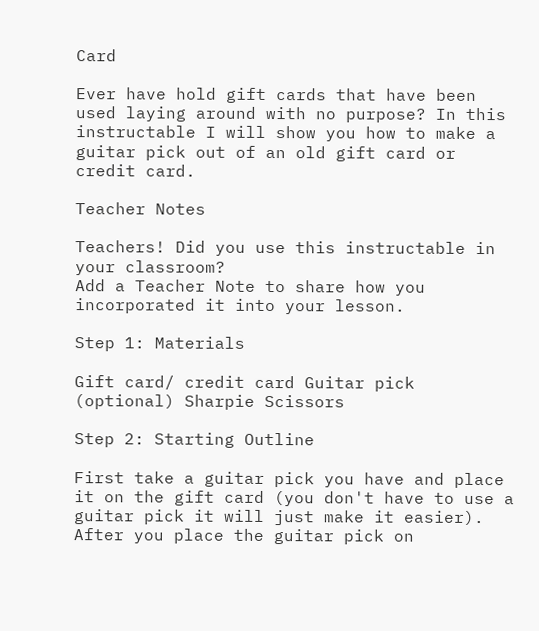Card

Ever have hold gift cards that have been used laying around with no purpose? In this instructable I will show you how to make a guitar pick out of an old gift card or credit card.

Teacher Notes

Teachers! Did you use this instructable in your classroom?
Add a Teacher Note to share how you incorporated it into your lesson.

Step 1: Materials

Gift card/ credit card Guitar pick (optional) Sharpie Scissors

Step 2: Starting Outline

First take a guitar pick you have and place it on the gift card (you don't have to use a guitar pick it will just make it easier). After you place the guitar pick on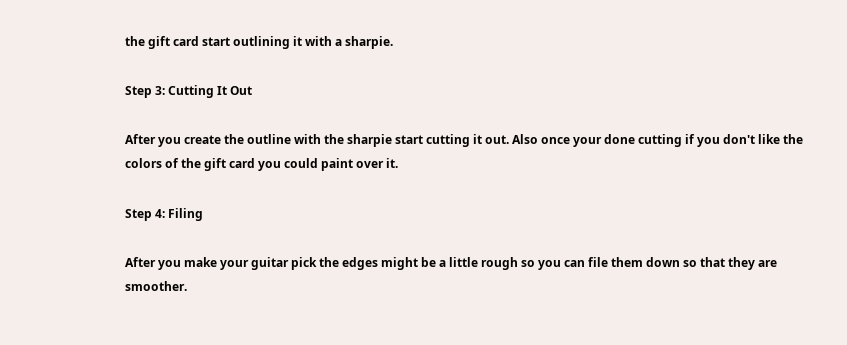the gift card start outlining it with a sharpie.

Step 3: Cutting It Out

After you create the outline with the sharpie start cutting it out. Also once your done cutting if you don't like the colors of the gift card you could paint over it.

Step 4: Filing

After you make your guitar pick the edges might be a little rough so you can file them down so that they are smoother.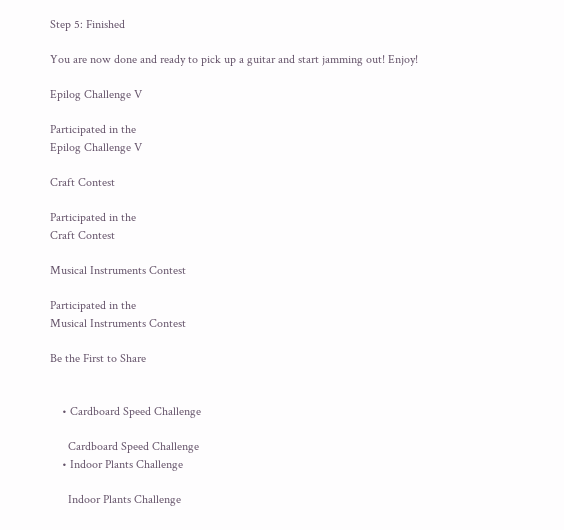Step 5: Finished

You are now done and ready to pick up a guitar and start jamming out! Enjoy!

Epilog Challenge V

Participated in the
Epilog Challenge V

Craft Contest

Participated in the
Craft Contest

Musical Instruments Contest

Participated in the
Musical Instruments Contest

Be the First to Share


    • Cardboard Speed Challenge

      Cardboard Speed Challenge
    • Indoor Plants Challenge

      Indoor Plants Challenge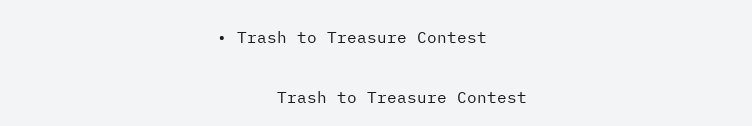• Trash to Treasure Contest

      Trash to Treasure Contest